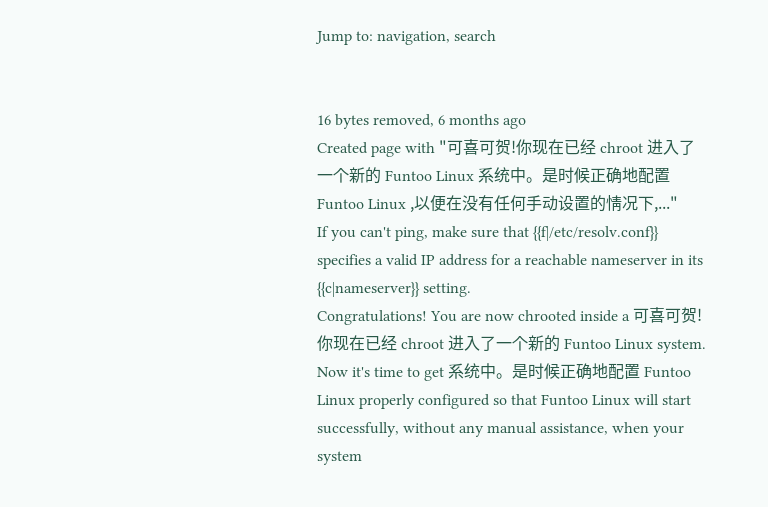Jump to: navigation, search


16 bytes removed, 6 months ago
Created page with "可喜可贺!你现在已经 chroot 进入了一个新的 Funtoo Linux 系统中。是时候正确地配置 Funtoo Linux ,以便在没有任何手动设置的情况下,..."
If you can't ping, make sure that {{f|/etc/resolv.conf}} specifies a valid IP address for a reachable nameserver in its {{c|nameserver}} setting.
Congratulations! You are now chrooted inside a 可喜可贺!你现在已经 chroot 进入了一个新的 Funtoo Linux system. Now it's time to get 系统中。是时候正确地配置 Funtoo Linux properly configured so that Funtoo Linux will start successfully, without any manual assistance, when your system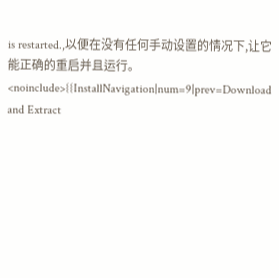is restarted.,以便在没有任何手动设置的情况下,让它能正确的重启并且运行。
<noinclude>{{InstallNavigation|num=9|prev=Download and Extract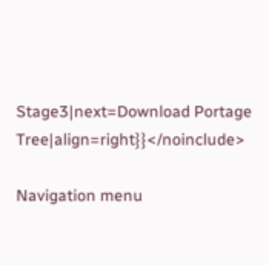Stage3|next=Download Portage Tree|align=right}}</noinclude>

Navigation menu